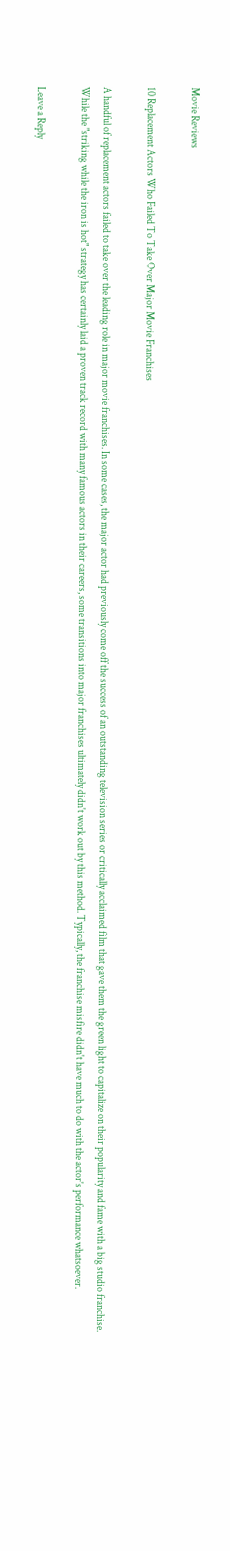Movie Reviews

10 Replacement Actors Who Failed To Take Over Major Movie Franchises

A handful of replacement actors failed to take over the leading role in major movie franchises. In some cases, the major actor had previously come off the success of an outstanding television series or critically acclaimed film that gave them the green light to capitalize on their popularity and fame with a big studio franchise. While the "striking while the iron is hot" strategy has certainly laid a proven track record with many famous actors in their careers, some transitions into major franchises ultimately didn't work out by this method. Typically, the franchise misfire didn't have much to do with the actor's performance whatsoever.

Leave a Reply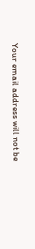Your email address will not be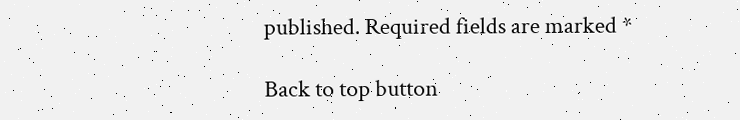published. Required fields are marked *

Back to top button